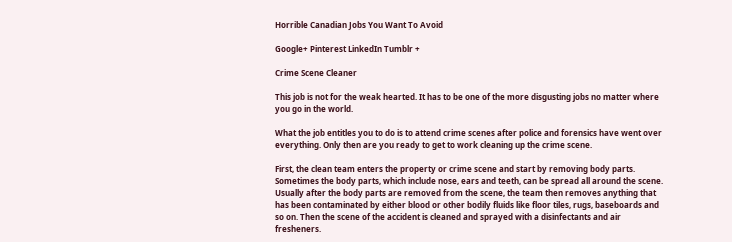Horrible Canadian Jobs You Want To Avoid

Google+ Pinterest LinkedIn Tumblr +

Crime Scene Cleaner

This job is not for the weak hearted. It has to be one of the more disgusting jobs no matter where you go in the world.

What the job entitles you to do is to attend crime scenes after police and forensics have went over everything. Only then are you ready to get to work cleaning up the crime scene.

First, the clean team enters the property or crime scene and start by removing body parts. Sometimes the body parts, which include nose, ears and teeth, can be spread all around the scene. Usually after the body parts are removed from the scene, the team then removes anything that has been contaminated by either blood or other bodily fluids like floor tiles, rugs, baseboards and so on. Then the scene of the accident is cleaned and sprayed with a disinfectants and air fresheners.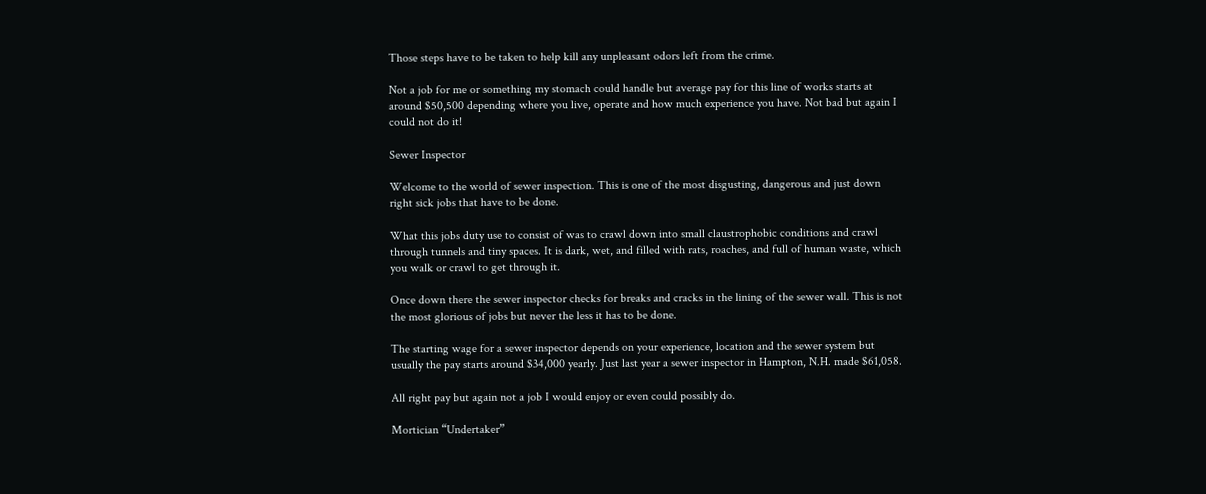Those steps have to be taken to help kill any unpleasant odors left from the crime.

Not a job for me or something my stomach could handle but average pay for this line of works starts at around $50,500 depending where you live, operate and how much experience you have. Not bad but again I could not do it!

Sewer Inspector

Welcome to the world of sewer inspection. This is one of the most disgusting, dangerous and just down right sick jobs that have to be done.

What this jobs duty use to consist of was to crawl down into small claustrophobic conditions and crawl through tunnels and tiny spaces. It is dark, wet, and filled with rats, roaches, and full of human waste, which you walk or crawl to get through it.

Once down there the sewer inspector checks for breaks and cracks in the lining of the sewer wall. This is not the most glorious of jobs but never the less it has to be done.

The starting wage for a sewer inspector depends on your experience, location and the sewer system but usually the pay starts around $34,000 yearly. Just last year a sewer inspector in Hampton, N.H. made $61,058.

All right pay but again not a job I would enjoy or even could possibly do.

Mortician “Undertaker”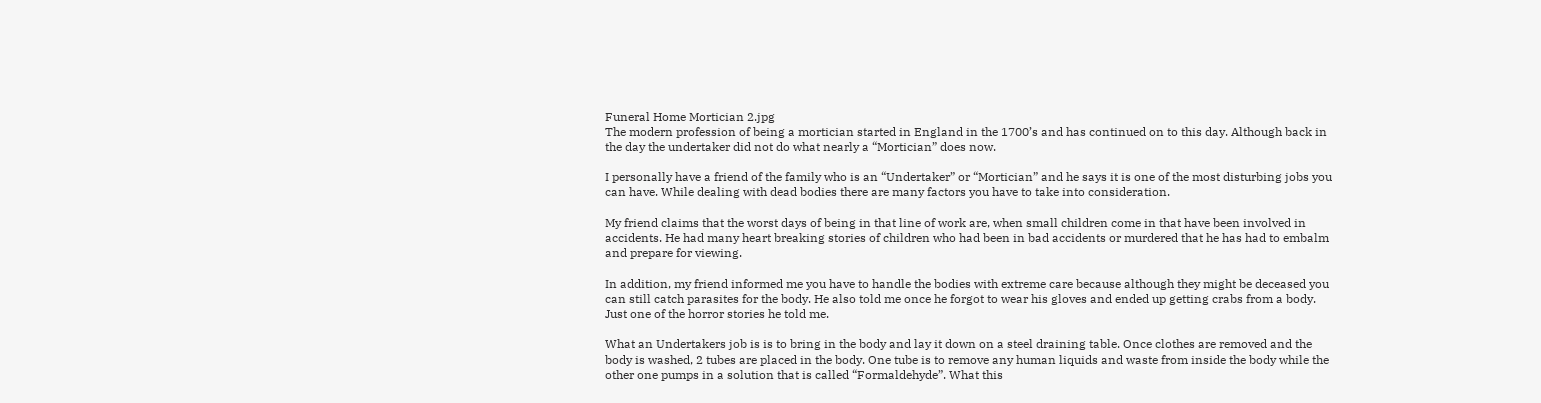Funeral Home Mortician 2.jpg
The modern profession of being a mortician started in England in the 1700’s and has continued on to this day. Although back in the day the undertaker did not do what nearly a “Mortician” does now.

I personally have a friend of the family who is an “Undertaker” or “Mortician” and he says it is one of the most disturbing jobs you can have. While dealing with dead bodies there are many factors you have to take into consideration.

My friend claims that the worst days of being in that line of work are, when small children come in that have been involved in accidents. He had many heart breaking stories of children who had been in bad accidents or murdered that he has had to embalm and prepare for viewing.

In addition, my friend informed me you have to handle the bodies with extreme care because although they might be deceased you can still catch parasites for the body. He also told me once he forgot to wear his gloves and ended up getting crabs from a body. Just one of the horror stories he told me.

What an Undertakers job is is to bring in the body and lay it down on a steel draining table. Once clothes are removed and the body is washed, 2 tubes are placed in the body. One tube is to remove any human liquids and waste from inside the body while the other one pumps in a solution that is called “Formaldehyde”. What this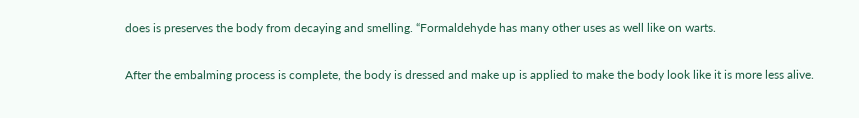does is preserves the body from decaying and smelling. “Formaldehyde has many other uses as well like on warts.

After the embalming process is complete, the body is dressed and make up is applied to make the body look like it is more less alive.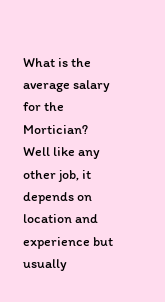What is the average salary for the Mortician? Well like any other job, it depends on location and experience but usually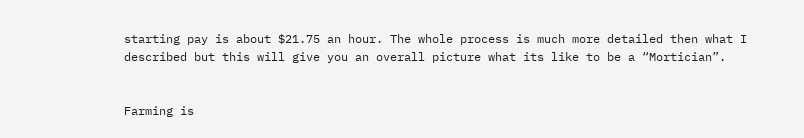starting pay is about $21.75 an hour. The whole process is much more detailed then what I described but this will give you an overall picture what its like to be a “Mortician”.


Farming is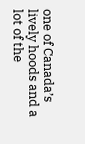one of Canada’s lively hoods and a lot of the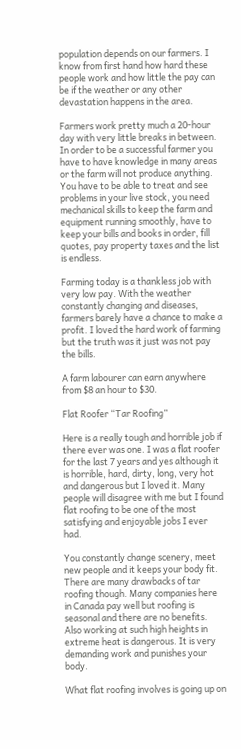population depends on our farmers. I know from first hand how hard these people work and how little the pay can be if the weather or any other devastation happens in the area.

Farmers work pretty much a 20-hour day with very little breaks in between. In order to be a successful farmer you have to have knowledge in many areas or the farm will not produce anything. You have to be able to treat and see problems in your live stock, you need mechanical skills to keep the farm and equipment running smoothly, have to keep your bills and books in order, fill quotes, pay property taxes and the list is endless.

Farming today is a thankless job with very low pay. With the weather constantly changing and diseases, farmers barely have a chance to make a profit. I loved the hard work of farming but the truth was it just was not pay the bills.

A farm labourer can earn anywhere from $8 an hour to $30.

Flat Roofer “Tar Roofing”

Here is a really tough and horrible job if there ever was one. I was a flat roofer for the last 7 years and yes although it is horrible, hard, dirty, long, very hot and dangerous but I loved it. Many people will disagree with me but I found flat roofing to be one of the most satisfying and enjoyable jobs I ever had.

You constantly change scenery, meet new people and it keeps your body fit. There are many drawbacks of tar roofing though. Many companies here in Canada pay well but roofing is seasonal and there are no benefits. Also working at such high heights in extreme heat is dangerous. It is very demanding work and punishes your body.

What flat roofing involves is going up on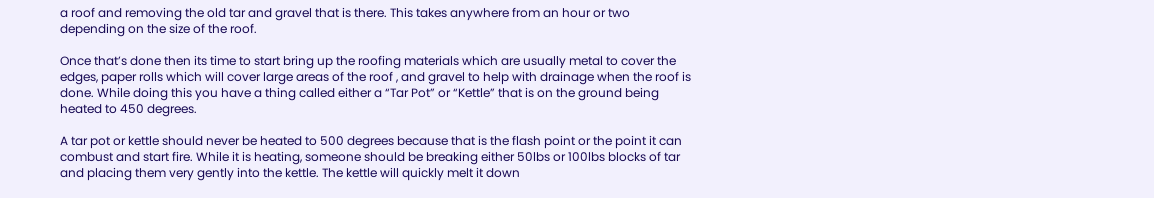a roof and removing the old tar and gravel that is there. This takes anywhere from an hour or two depending on the size of the roof.

Once that’s done then its time to start bring up the roofing materials which are usually metal to cover the edges, paper rolls which will cover large areas of the roof , and gravel to help with drainage when the roof is done. While doing this you have a thing called either a “Tar Pot” or “Kettle” that is on the ground being heated to 450 degrees.

A tar pot or kettle should never be heated to 500 degrees because that is the flash point or the point it can combust and start fire. While it is heating, someone should be breaking either 50lbs or 100lbs blocks of tar and placing them very gently into the kettle. The kettle will quickly melt it down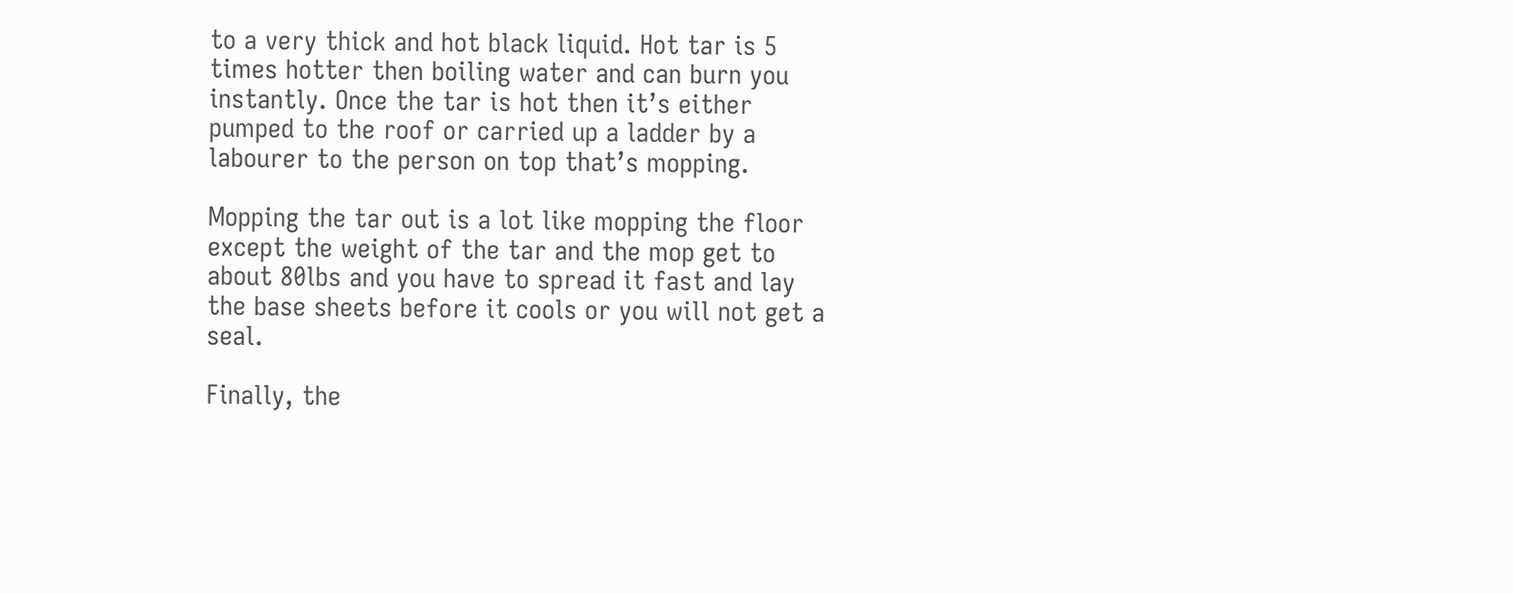to a very thick and hot black liquid. Hot tar is 5 times hotter then boiling water and can burn you instantly. Once the tar is hot then it’s either pumped to the roof or carried up a ladder by a labourer to the person on top that’s mopping.

Mopping the tar out is a lot like mopping the floor except the weight of the tar and the mop get to about 80lbs and you have to spread it fast and lay the base sheets before it cools or you will not get a seal.

Finally, the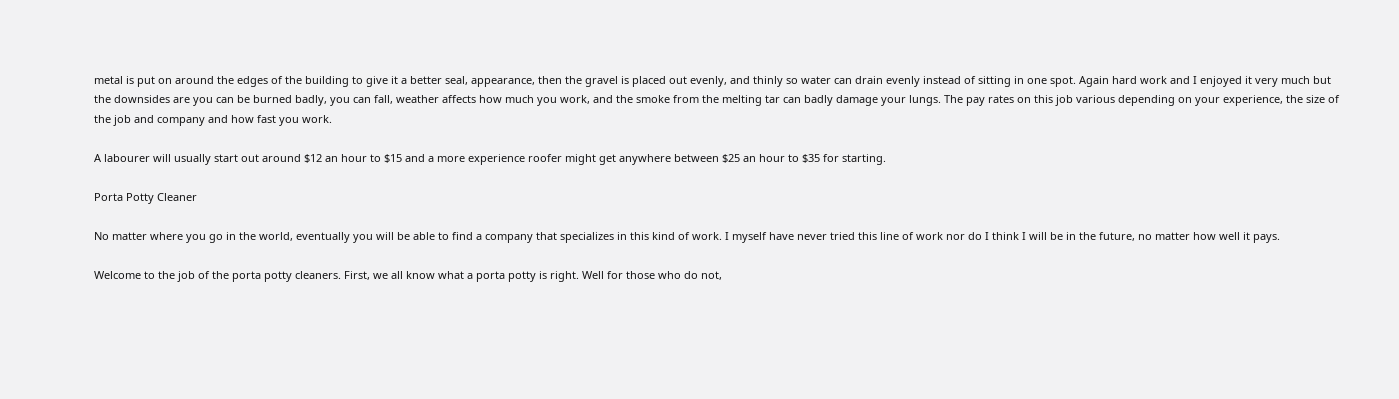metal is put on around the edges of the building to give it a better seal, appearance, then the gravel is placed out evenly, and thinly so water can drain evenly instead of sitting in one spot. Again hard work and I enjoyed it very much but the downsides are you can be burned badly, you can fall, weather affects how much you work, and the smoke from the melting tar can badly damage your lungs. The pay rates on this job various depending on your experience, the size of the job and company and how fast you work.

A labourer will usually start out around $12 an hour to $15 and a more experience roofer might get anywhere between $25 an hour to $35 for starting.

Porta Potty Cleaner

No matter where you go in the world, eventually you will be able to find a company that specializes in this kind of work. I myself have never tried this line of work nor do I think I will be in the future, no matter how well it pays.

Welcome to the job of the porta potty cleaners. First, we all know what a porta potty is right. Well for those who do not,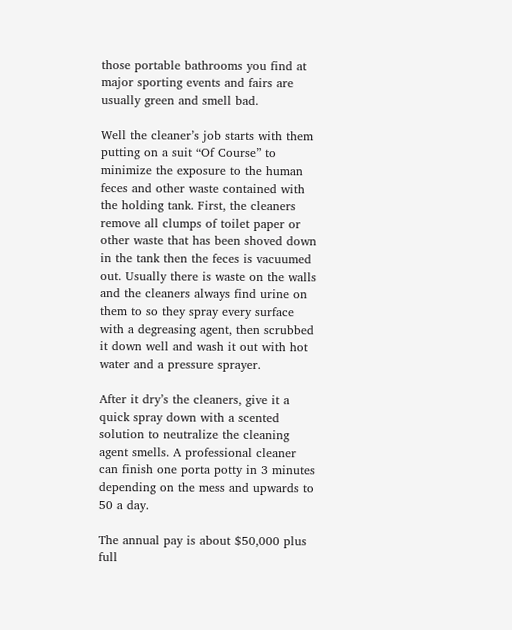those portable bathrooms you find at major sporting events and fairs are usually green and smell bad.

Well the cleaner’s job starts with them putting on a suit “Of Course” to minimize the exposure to the human feces and other waste contained with the holding tank. First, the cleaners remove all clumps of toilet paper or other waste that has been shoved down in the tank then the feces is vacuumed out. Usually there is waste on the walls and the cleaners always find urine on them to so they spray every surface with a degreasing agent, then scrubbed it down well and wash it out with hot water and a pressure sprayer.

After it dry’s the cleaners, give it a quick spray down with a scented solution to neutralize the cleaning agent smells. A professional cleaner can finish one porta potty in 3 minutes depending on the mess and upwards to 50 a day.

The annual pay is about $50,000 plus full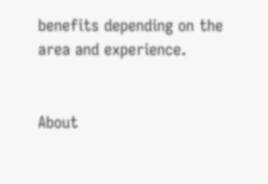benefits depending on the area and experience.


About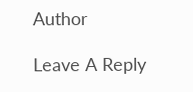Author

Leave A Reply